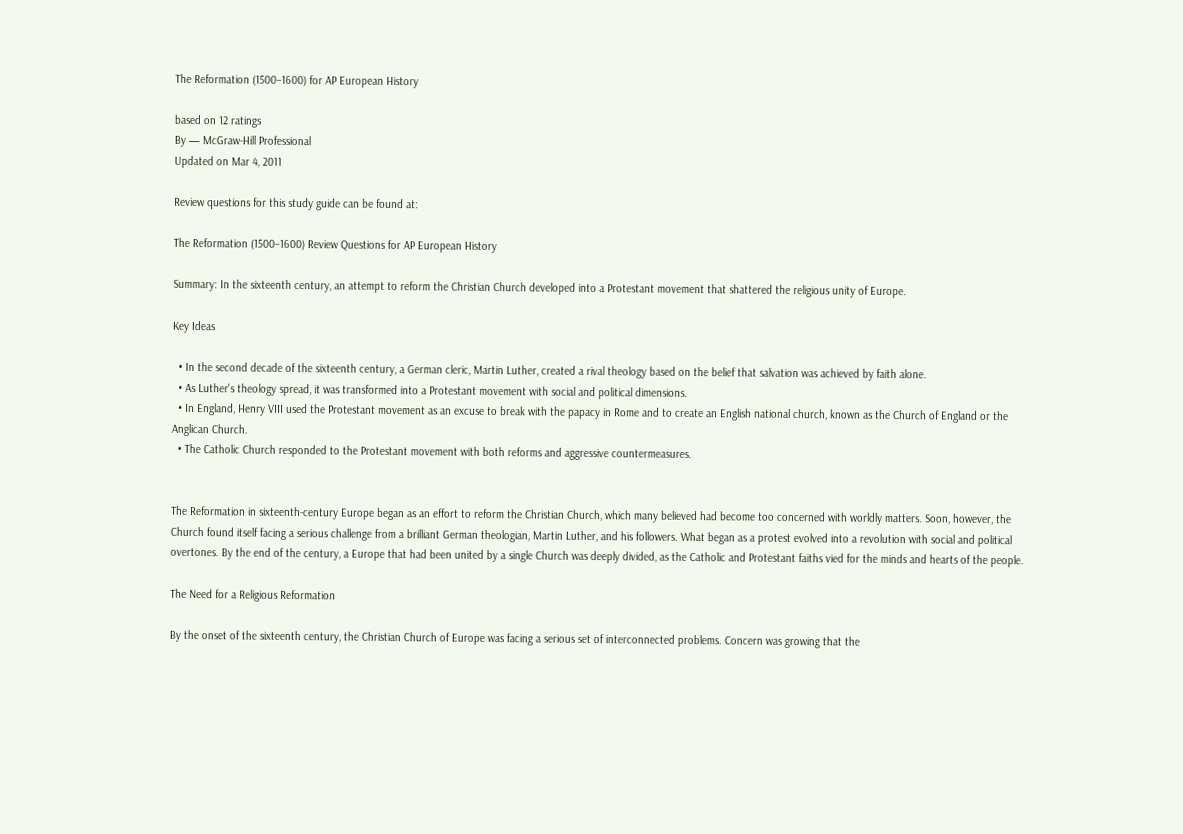The Reformation (1500–1600) for AP European History

based on 12 ratings
By — McGraw-Hill Professional
Updated on Mar 4, 2011

Review questions for this study guide can be found at:

The Reformation (1500–1600) Review Questions for AP European History

Summary: In the sixteenth century, an attempt to reform the Christian Church developed into a Protestant movement that shattered the religious unity of Europe.

Key Ideas

  • In the second decade of the sixteenth century, a German cleric, Martin Luther, created a rival theology based on the belief that salvation was achieved by faith alone.
  • As Luther's theology spread, it was transformed into a Protestant movement with social and political dimensions.
  • In England, Henry VIII used the Protestant movement as an excuse to break with the papacy in Rome and to create an English national church, known as the Church of England or the Anglican Church.
  • The Catholic Church responded to the Protestant movement with both reforms and aggressive countermeasures.


The Reformation in sixteenth-century Europe began as an effort to reform the Christian Church, which many believed had become too concerned with worldly matters. Soon, however, the Church found itself facing a serious challenge from a brilliant German theologian, Martin Luther, and his followers. What began as a protest evolved into a revolution with social and political overtones. By the end of the century, a Europe that had been united by a single Church was deeply divided, as the Catholic and Protestant faiths vied for the minds and hearts of the people.

The Need for a Religious Reformation

By the onset of the sixteenth century, the Christian Church of Europe was facing a serious set of interconnected problems. Concern was growing that the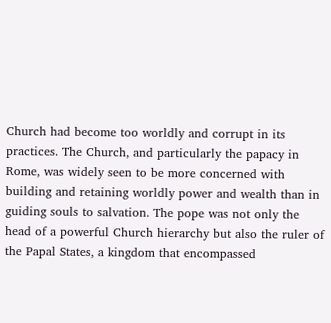Church had become too worldly and corrupt in its practices. The Church, and particularly the papacy in Rome, was widely seen to be more concerned with building and retaining worldly power and wealth than in guiding souls to salvation. The pope was not only the head of a powerful Church hierarchy but also the ruler of the Papal States, a kingdom that encompassed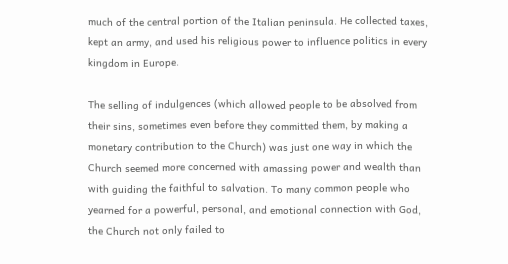much of the central portion of the Italian peninsula. He collected taxes, kept an army, and used his religious power to influence politics in every kingdom in Europe.

The selling of indulgences (which allowed people to be absolved from their sins, sometimes even before they committed them, by making a monetary contribution to the Church) was just one way in which the Church seemed more concerned with amassing power and wealth than with guiding the faithful to salvation. To many common people who yearned for a powerful, personal, and emotional connection with God, the Church not only failed to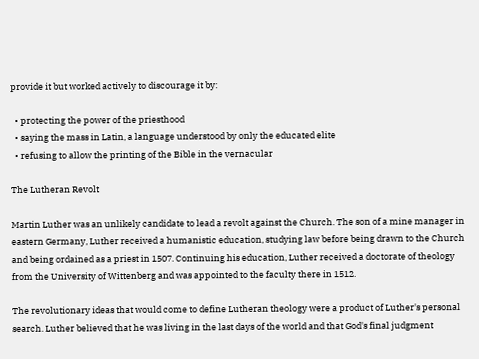provide it but worked actively to discourage it by:

  • protecting the power of the priesthood
  • saying the mass in Latin, a language understood by only the educated elite
  • refusing to allow the printing of the Bible in the vernacular

The Lutheran Revolt

Martin Luther was an unlikely candidate to lead a revolt against the Church. The son of a mine manager in eastern Germany, Luther received a humanistic education, studying law before being drawn to the Church and being ordained as a priest in 1507. Continuing his education, Luther received a doctorate of theology from the University of Wittenberg and was appointed to the faculty there in 1512.

The revolutionary ideas that would come to define Lutheran theology were a product of Luther's personal search. Luther believed that he was living in the last days of the world and that God's final judgment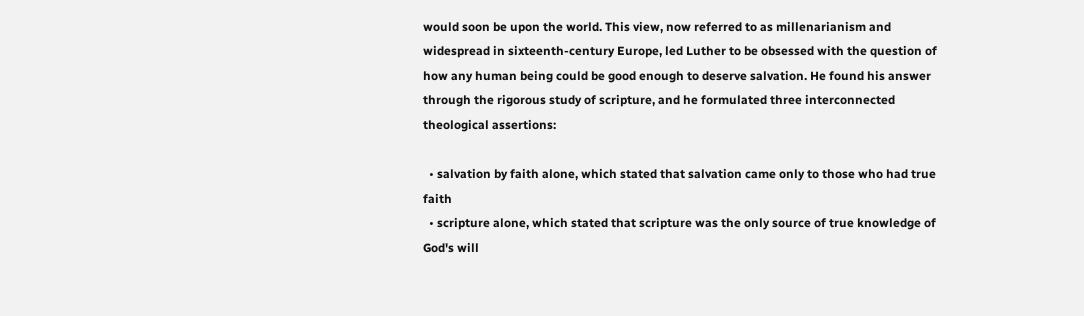would soon be upon the world. This view, now referred to as millenarianism and widespread in sixteenth-century Europe, led Luther to be obsessed with the question of how any human being could be good enough to deserve salvation. He found his answer through the rigorous study of scripture, and he formulated three interconnected theological assertions:

  • salvation by faith alone, which stated that salvation came only to those who had true faith
  • scripture alone, which stated that scripture was the only source of true knowledge of God's will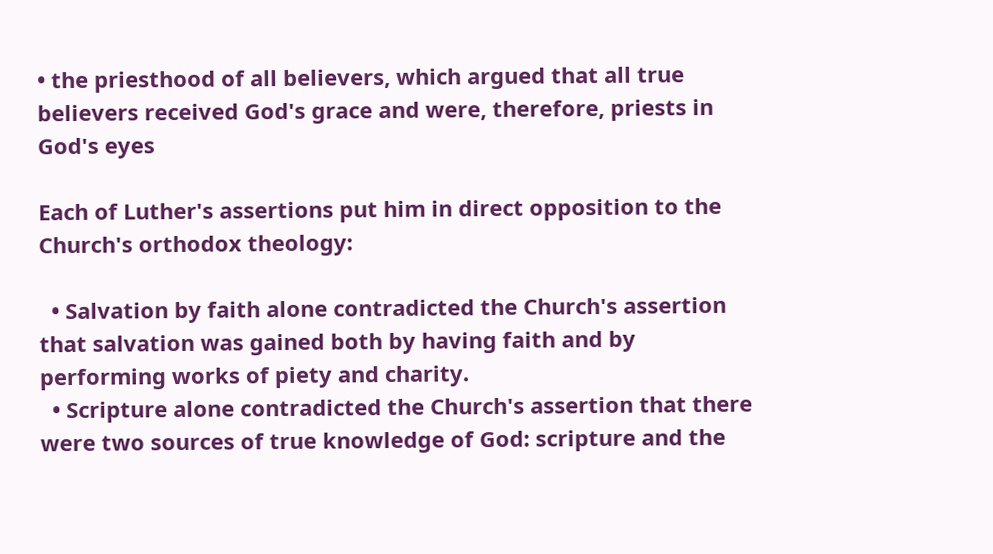• the priesthood of all believers, which argued that all true believers received God's grace and were, therefore, priests in God's eyes

Each of Luther's assertions put him in direct opposition to the Church's orthodox theology:

  • Salvation by faith alone contradicted the Church's assertion that salvation was gained both by having faith and by performing works of piety and charity.
  • Scripture alone contradicted the Church's assertion that there were two sources of true knowledge of God: scripture and the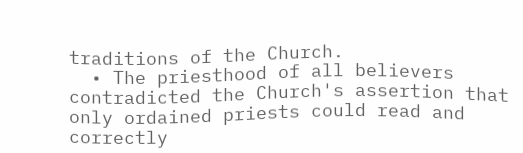traditions of the Church.
  • The priesthood of all believers contradicted the Church's assertion that only ordained priests could read and correctly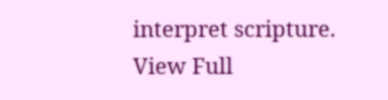interpret scripture.
View Full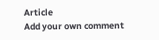Article
Add your own comment